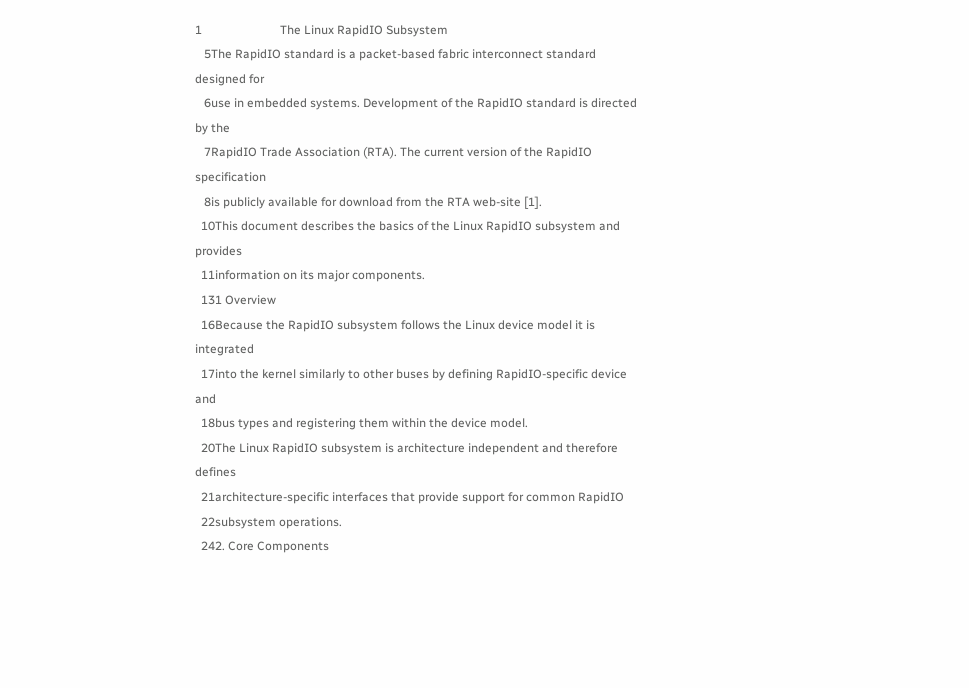1                          The Linux RapidIO Subsystem
   5The RapidIO standard is a packet-based fabric interconnect standard designed for
   6use in embedded systems. Development of the RapidIO standard is directed by the
   7RapidIO Trade Association (RTA). The current version of the RapidIO specification
   8is publicly available for download from the RTA web-site [1].
  10This document describes the basics of the Linux RapidIO subsystem and provides
  11information on its major components.
  131 Overview
  16Because the RapidIO subsystem follows the Linux device model it is integrated
  17into the kernel similarly to other buses by defining RapidIO-specific device and
  18bus types and registering them within the device model.
  20The Linux RapidIO subsystem is architecture independent and therefore defines
  21architecture-specific interfaces that provide support for common RapidIO
  22subsystem operations.
  242. Core Components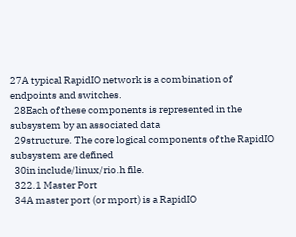27A typical RapidIO network is a combination of endpoints and switches.
  28Each of these components is represented in the subsystem by an associated data
  29structure. The core logical components of the RapidIO subsystem are defined
  30in include/linux/rio.h file.
  322.1 Master Port
  34A master port (or mport) is a RapidIO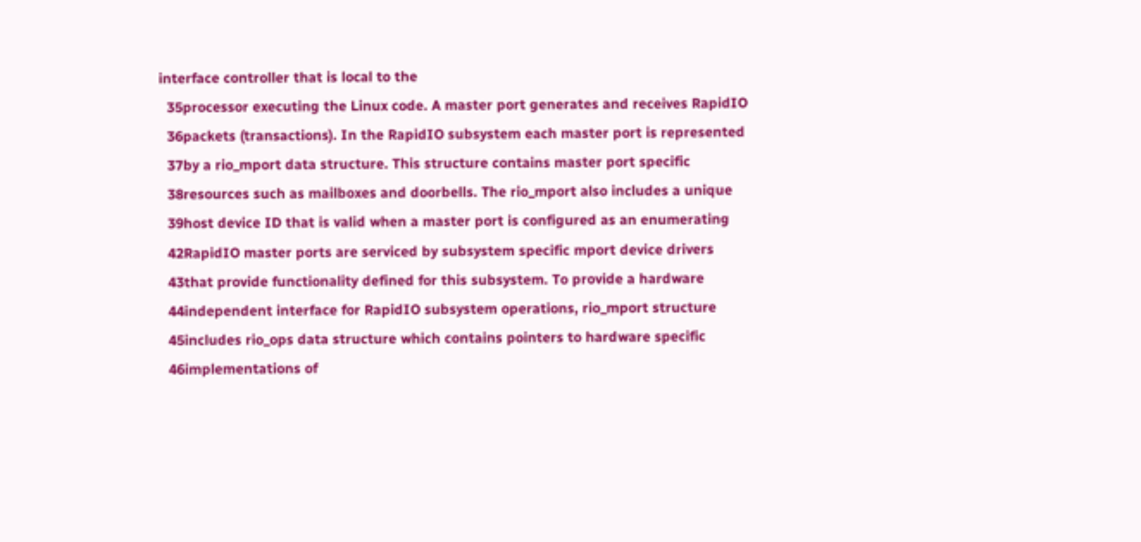interface controller that is local to the
  35processor executing the Linux code. A master port generates and receives RapidIO
  36packets (transactions). In the RapidIO subsystem each master port is represented
  37by a rio_mport data structure. This structure contains master port specific
  38resources such as mailboxes and doorbells. The rio_mport also includes a unique
  39host device ID that is valid when a master port is configured as an enumerating
  42RapidIO master ports are serviced by subsystem specific mport device drivers
  43that provide functionality defined for this subsystem. To provide a hardware
  44independent interface for RapidIO subsystem operations, rio_mport structure
  45includes rio_ops data structure which contains pointers to hardware specific
  46implementations of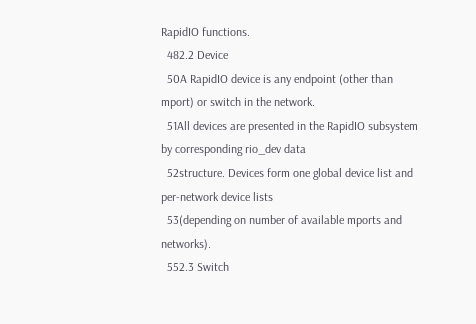RapidIO functions.
  482.2 Device
  50A RapidIO device is any endpoint (other than mport) or switch in the network.
  51All devices are presented in the RapidIO subsystem by corresponding rio_dev data
  52structure. Devices form one global device list and per-network device lists
  53(depending on number of available mports and networks).
  552.3 Switch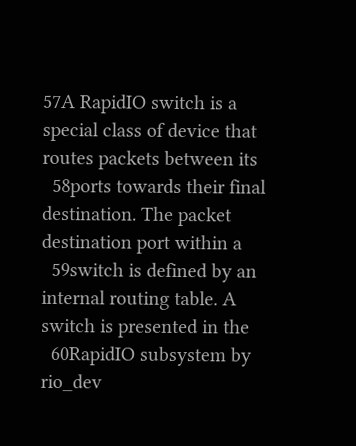57A RapidIO switch is a special class of device that routes packets between its
  58ports towards their final destination. The packet destination port within a
  59switch is defined by an internal routing table. A switch is presented in the
  60RapidIO subsystem by rio_dev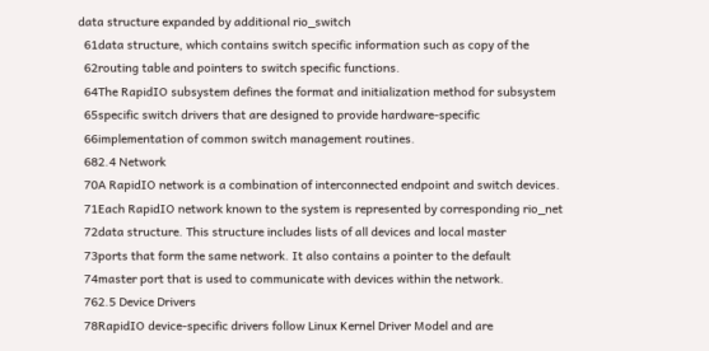data structure expanded by additional rio_switch
  61data structure, which contains switch specific information such as copy of the
  62routing table and pointers to switch specific functions.
  64The RapidIO subsystem defines the format and initialization method for subsystem
  65specific switch drivers that are designed to provide hardware-specific
  66implementation of common switch management routines.
  682.4 Network
  70A RapidIO network is a combination of interconnected endpoint and switch devices.
  71Each RapidIO network known to the system is represented by corresponding rio_net
  72data structure. This structure includes lists of all devices and local master
  73ports that form the same network. It also contains a pointer to the default
  74master port that is used to communicate with devices within the network.
  762.5 Device Drivers
  78RapidIO device-specific drivers follow Linux Kernel Driver Model and are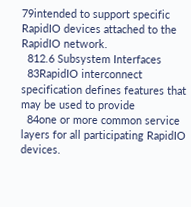79intended to support specific RapidIO devices attached to the RapidIO network.
  812.6 Subsystem Interfaces
  83RapidIO interconnect specification defines features that may be used to provide
  84one or more common service layers for all participating RapidIO devices.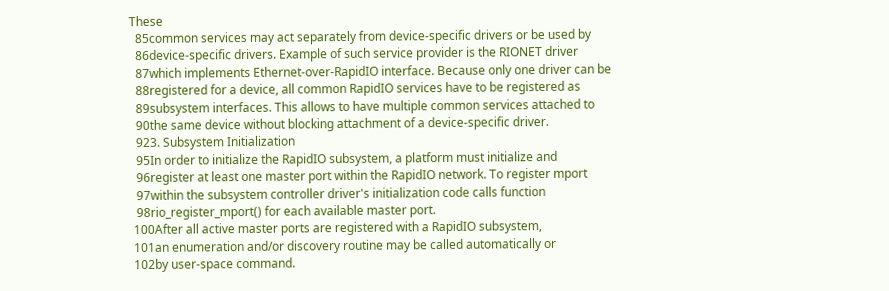These
  85common services may act separately from device-specific drivers or be used by
  86device-specific drivers. Example of such service provider is the RIONET driver
  87which implements Ethernet-over-RapidIO interface. Because only one driver can be
  88registered for a device, all common RapidIO services have to be registered as
  89subsystem interfaces. This allows to have multiple common services attached to
  90the same device without blocking attachment of a device-specific driver.
  923. Subsystem Initialization
  95In order to initialize the RapidIO subsystem, a platform must initialize and
  96register at least one master port within the RapidIO network. To register mport
  97within the subsystem controller driver's initialization code calls function
  98rio_register_mport() for each available master port.
 100After all active master ports are registered with a RapidIO subsystem,
 101an enumeration and/or discovery routine may be called automatically or
 102by user-space command.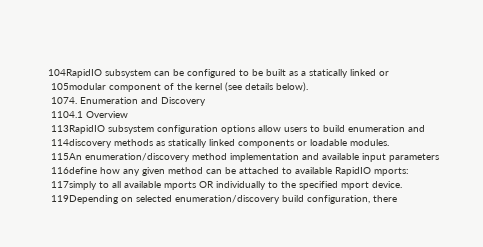104RapidIO subsystem can be configured to be built as a statically linked or
 105modular component of the kernel (see details below).
 1074. Enumeration and Discovery
 1104.1 Overview
 113RapidIO subsystem configuration options allow users to build enumeration and
 114discovery methods as statically linked components or loadable modules.
 115An enumeration/discovery method implementation and available input parameters
 116define how any given method can be attached to available RapidIO mports:
 117simply to all available mports OR individually to the specified mport device.
 119Depending on selected enumeration/discovery build configuration, there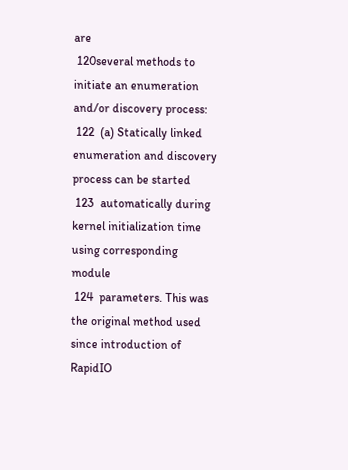are
 120several methods to initiate an enumeration and/or discovery process:
 122  (a) Statically linked enumeration and discovery process can be started
 123  automatically during kernel initialization time using corresponding module
 124  parameters. This was the original method used since introduction of RapidIO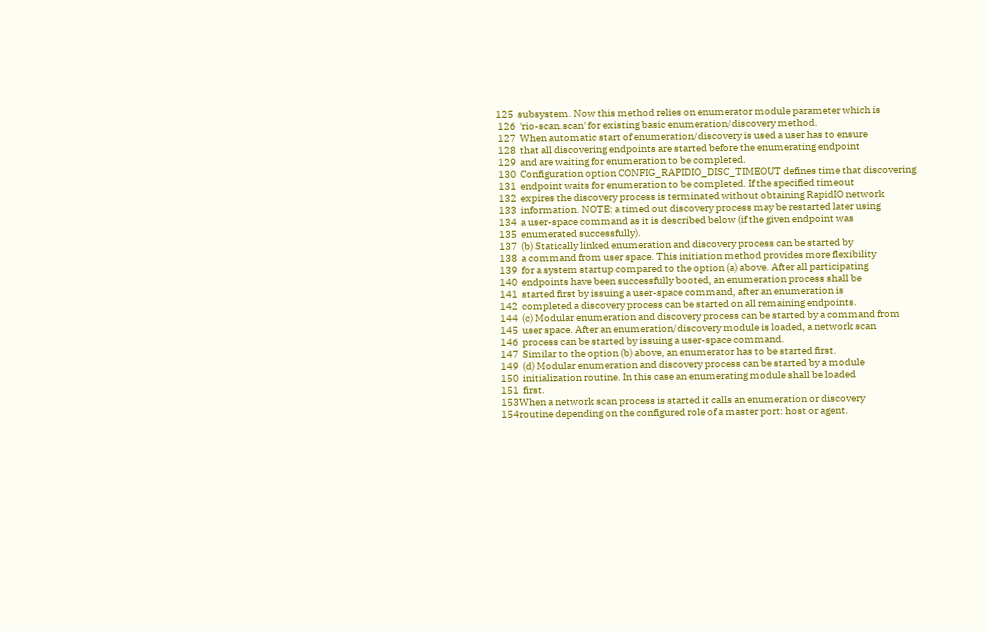125  subsystem. Now this method relies on enumerator module parameter which is
 126  'rio-scan.scan' for existing basic enumeration/discovery method.
 127  When automatic start of enumeration/discovery is used a user has to ensure
 128  that all discovering endpoints are started before the enumerating endpoint
 129  and are waiting for enumeration to be completed.
 130  Configuration option CONFIG_RAPIDIO_DISC_TIMEOUT defines time that discovering
 131  endpoint waits for enumeration to be completed. If the specified timeout
 132  expires the discovery process is terminated without obtaining RapidIO network
 133  information. NOTE: a timed out discovery process may be restarted later using
 134  a user-space command as it is described below (if the given endpoint was
 135  enumerated successfully).
 137  (b) Statically linked enumeration and discovery process can be started by
 138  a command from user space. This initiation method provides more flexibility
 139  for a system startup compared to the option (a) above. After all participating
 140  endpoints have been successfully booted, an enumeration process shall be
 141  started first by issuing a user-space command, after an enumeration is
 142  completed a discovery process can be started on all remaining endpoints.
 144  (c) Modular enumeration and discovery process can be started by a command from
 145  user space. After an enumeration/discovery module is loaded, a network scan
 146  process can be started by issuing a user-space command.
 147  Similar to the option (b) above, an enumerator has to be started first.
 149  (d) Modular enumeration and discovery process can be started by a module
 150  initialization routine. In this case an enumerating module shall be loaded
 151  first.
 153When a network scan process is started it calls an enumeration or discovery
 154routine depending on the configured role of a master port: host or agent.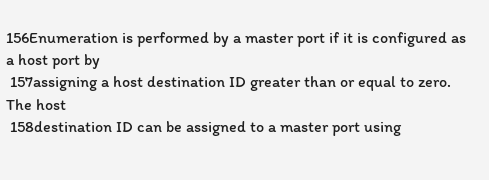156Enumeration is performed by a master port if it is configured as a host port by
 157assigning a host destination ID greater than or equal to zero. The host
 158destination ID can be assigned to a master port using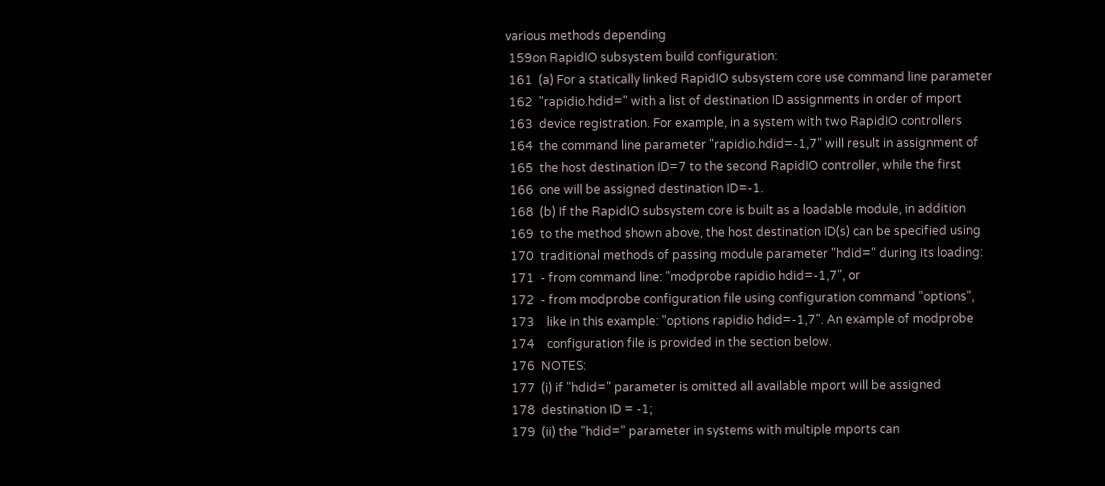various methods depending
 159on RapidIO subsystem build configuration:
 161  (a) For a statically linked RapidIO subsystem core use command line parameter
 162  "rapidio.hdid=" with a list of destination ID assignments in order of mport
 163  device registration. For example, in a system with two RapidIO controllers
 164  the command line parameter "rapidio.hdid=-1,7" will result in assignment of
 165  the host destination ID=7 to the second RapidIO controller, while the first
 166  one will be assigned destination ID=-1.
 168  (b) If the RapidIO subsystem core is built as a loadable module, in addition
 169  to the method shown above, the host destination ID(s) can be specified using
 170  traditional methods of passing module parameter "hdid=" during its loading:
 171  - from command line: "modprobe rapidio hdid=-1,7", or
 172  - from modprobe configuration file using configuration command "options",
 173    like in this example: "options rapidio hdid=-1,7". An example of modprobe
 174    configuration file is provided in the section below.
 176  NOTES:
 177  (i) if "hdid=" parameter is omitted all available mport will be assigned
 178  destination ID = -1;
 179  (ii) the "hdid=" parameter in systems with multiple mports can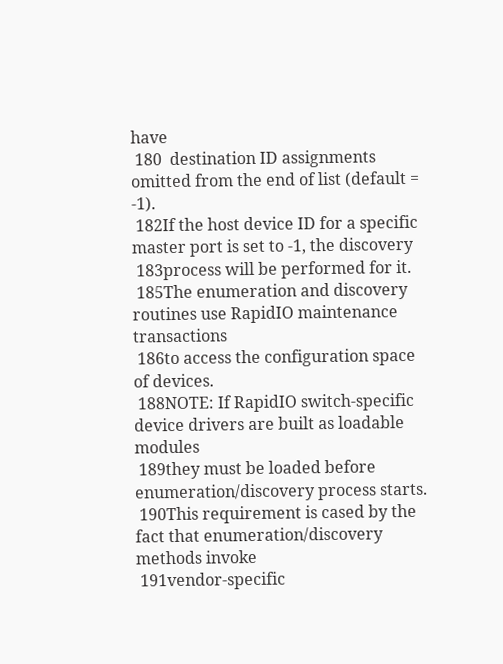have
 180  destination ID assignments omitted from the end of list (default = -1).
 182If the host device ID for a specific master port is set to -1, the discovery
 183process will be performed for it.
 185The enumeration and discovery routines use RapidIO maintenance transactions
 186to access the configuration space of devices.
 188NOTE: If RapidIO switch-specific device drivers are built as loadable modules
 189they must be loaded before enumeration/discovery process starts.
 190This requirement is cased by the fact that enumeration/discovery methods invoke
 191vendor-specific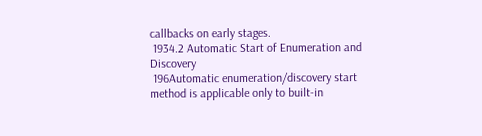callbacks on early stages.
 1934.2 Automatic Start of Enumeration and Discovery
 196Automatic enumeration/discovery start method is applicable only to built-in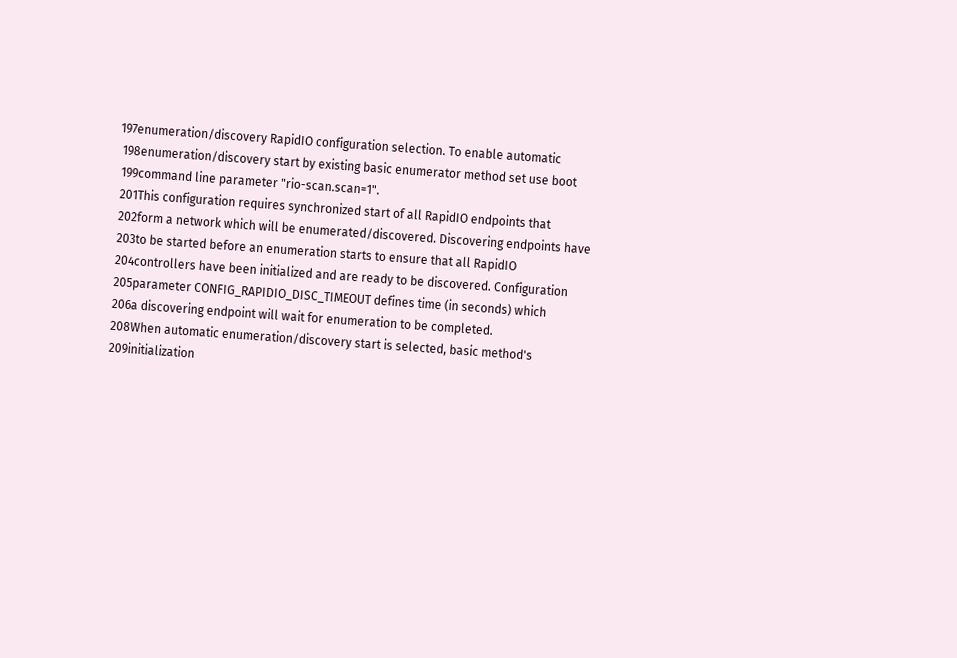197enumeration/discovery RapidIO configuration selection. To enable automatic
 198enumeration/discovery start by existing basic enumerator method set use boot
 199command line parameter "rio-scan.scan=1".
 201This configuration requires synchronized start of all RapidIO endpoints that
 202form a network which will be enumerated/discovered. Discovering endpoints have
 203to be started before an enumeration starts to ensure that all RapidIO
 204controllers have been initialized and are ready to be discovered. Configuration
 205parameter CONFIG_RAPIDIO_DISC_TIMEOUT defines time (in seconds) which
 206a discovering endpoint will wait for enumeration to be completed.
 208When automatic enumeration/discovery start is selected, basic method's
 209initialization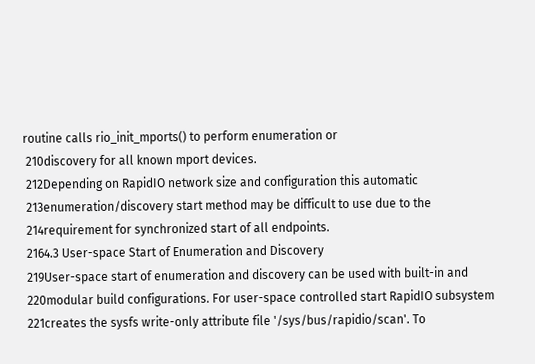routine calls rio_init_mports() to perform enumeration or
 210discovery for all known mport devices.
 212Depending on RapidIO network size and configuration this automatic
 213enumeration/discovery start method may be difficult to use due to the
 214requirement for synchronized start of all endpoints.
 2164.3 User-space Start of Enumeration and Discovery
 219User-space start of enumeration and discovery can be used with built-in and
 220modular build configurations. For user-space controlled start RapidIO subsystem
 221creates the sysfs write-only attribute file '/sys/bus/rapidio/scan'. To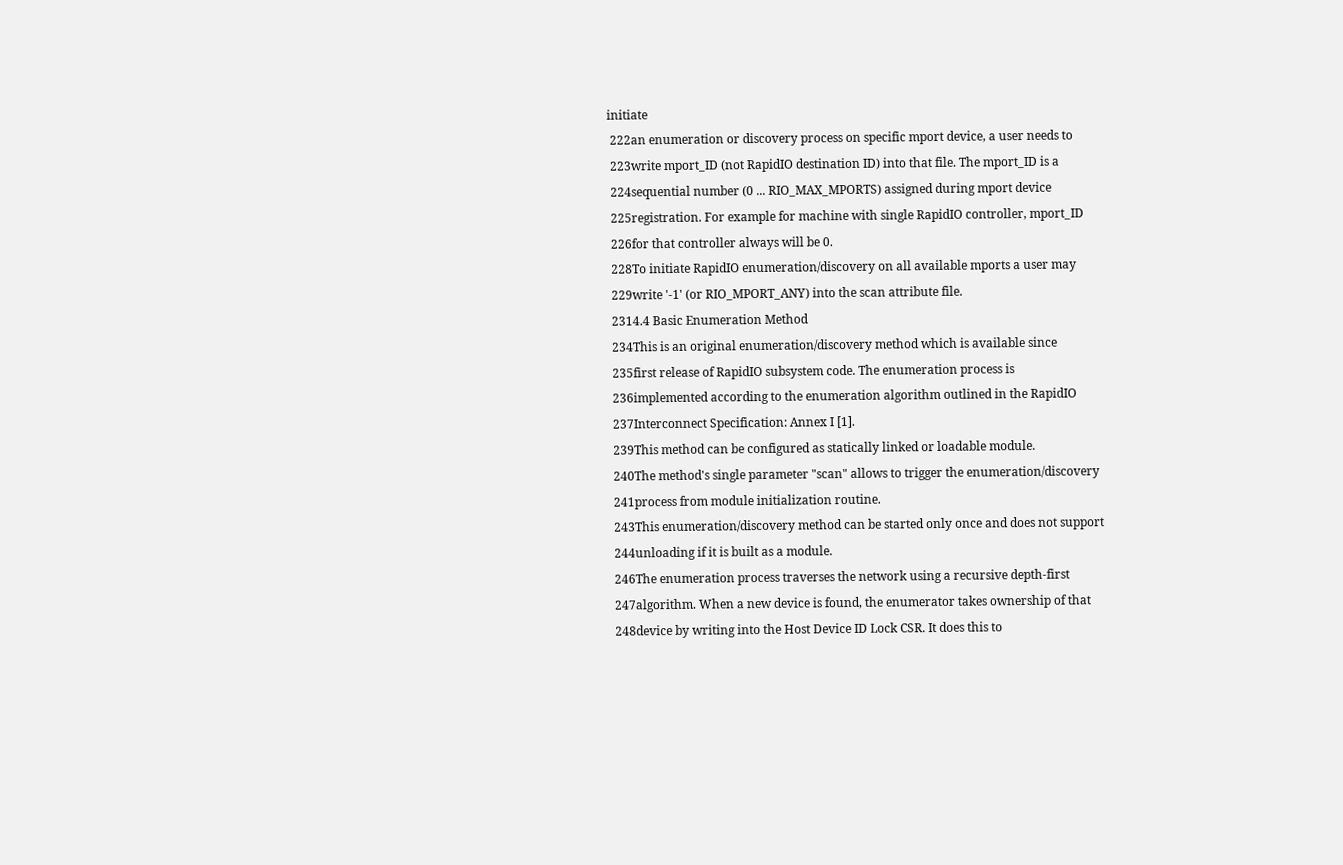initiate
 222an enumeration or discovery process on specific mport device, a user needs to
 223write mport_ID (not RapidIO destination ID) into that file. The mport_ID is a
 224sequential number (0 ... RIO_MAX_MPORTS) assigned during mport device
 225registration. For example for machine with single RapidIO controller, mport_ID
 226for that controller always will be 0.
 228To initiate RapidIO enumeration/discovery on all available mports a user may
 229write '-1' (or RIO_MPORT_ANY) into the scan attribute file.
 2314.4 Basic Enumeration Method
 234This is an original enumeration/discovery method which is available since
 235first release of RapidIO subsystem code. The enumeration process is
 236implemented according to the enumeration algorithm outlined in the RapidIO
 237Interconnect Specification: Annex I [1].
 239This method can be configured as statically linked or loadable module.
 240The method's single parameter "scan" allows to trigger the enumeration/discovery
 241process from module initialization routine.
 243This enumeration/discovery method can be started only once and does not support
 244unloading if it is built as a module.
 246The enumeration process traverses the network using a recursive depth-first
 247algorithm. When a new device is found, the enumerator takes ownership of that
 248device by writing into the Host Device ID Lock CSR. It does this to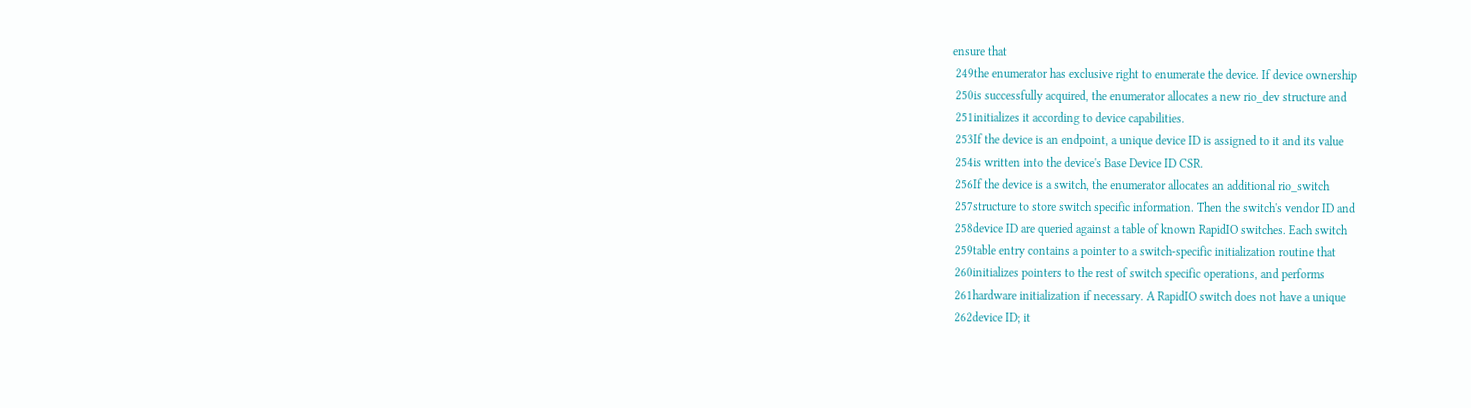ensure that
 249the enumerator has exclusive right to enumerate the device. If device ownership
 250is successfully acquired, the enumerator allocates a new rio_dev structure and
 251initializes it according to device capabilities.
 253If the device is an endpoint, a unique device ID is assigned to it and its value
 254is written into the device's Base Device ID CSR.
 256If the device is a switch, the enumerator allocates an additional rio_switch
 257structure to store switch specific information. Then the switch's vendor ID and
 258device ID are queried against a table of known RapidIO switches. Each switch
 259table entry contains a pointer to a switch-specific initialization routine that
 260initializes pointers to the rest of switch specific operations, and performs
 261hardware initialization if necessary. A RapidIO switch does not have a unique
 262device ID; it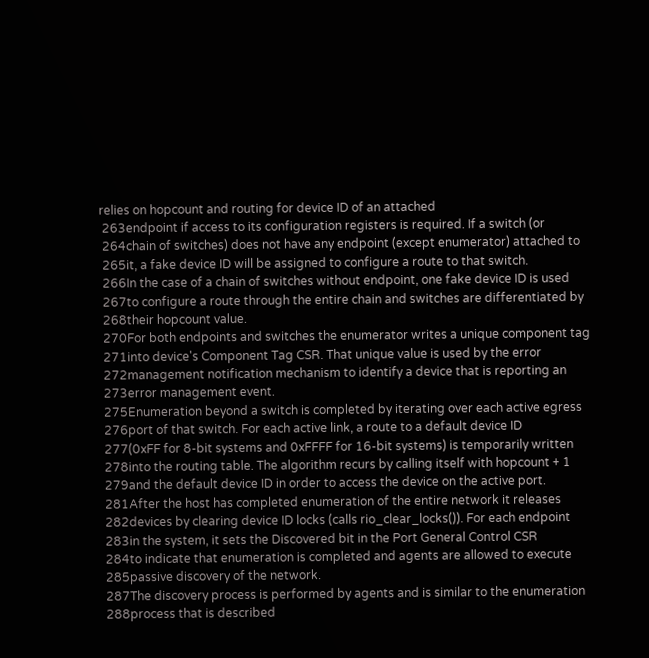relies on hopcount and routing for device ID of an attached
 263endpoint if access to its configuration registers is required. If a switch (or
 264chain of switches) does not have any endpoint (except enumerator) attached to
 265it, a fake device ID will be assigned to configure a route to that switch.
 266In the case of a chain of switches without endpoint, one fake device ID is used
 267to configure a route through the entire chain and switches are differentiated by
 268their hopcount value.
 270For both endpoints and switches the enumerator writes a unique component tag
 271into device's Component Tag CSR. That unique value is used by the error
 272management notification mechanism to identify a device that is reporting an
 273error management event.
 275Enumeration beyond a switch is completed by iterating over each active egress
 276port of that switch. For each active link, a route to a default device ID
 277(0xFF for 8-bit systems and 0xFFFF for 16-bit systems) is temporarily written
 278into the routing table. The algorithm recurs by calling itself with hopcount + 1
 279and the default device ID in order to access the device on the active port.
 281After the host has completed enumeration of the entire network it releases
 282devices by clearing device ID locks (calls rio_clear_locks()). For each endpoint
 283in the system, it sets the Discovered bit in the Port General Control CSR
 284to indicate that enumeration is completed and agents are allowed to execute
 285passive discovery of the network.
 287The discovery process is performed by agents and is similar to the enumeration
 288process that is described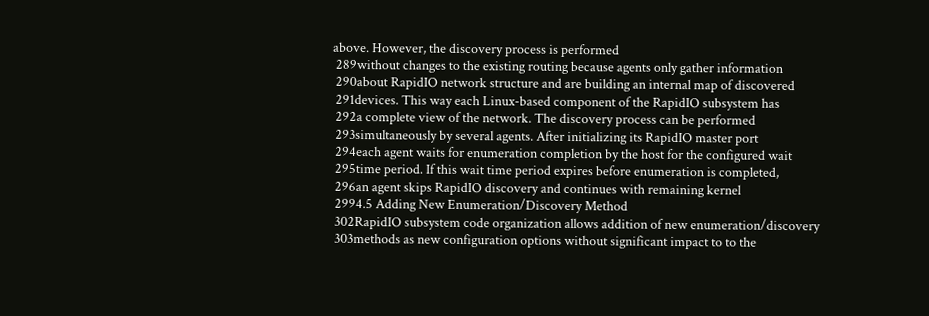above. However, the discovery process is performed
 289without changes to the existing routing because agents only gather information
 290about RapidIO network structure and are building an internal map of discovered
 291devices. This way each Linux-based component of the RapidIO subsystem has
 292a complete view of the network. The discovery process can be performed
 293simultaneously by several agents. After initializing its RapidIO master port
 294each agent waits for enumeration completion by the host for the configured wait
 295time period. If this wait time period expires before enumeration is completed,
 296an agent skips RapidIO discovery and continues with remaining kernel
 2994.5 Adding New Enumeration/Discovery Method
 302RapidIO subsystem code organization allows addition of new enumeration/discovery
 303methods as new configuration options without significant impact to to the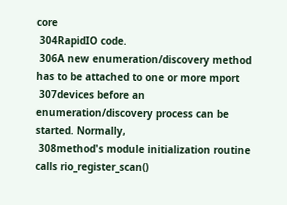core
 304RapidIO code.
 306A new enumeration/discovery method has to be attached to one or more mport
 307devices before an enumeration/discovery process can be started. Normally,
 308method's module initialization routine calls rio_register_scan()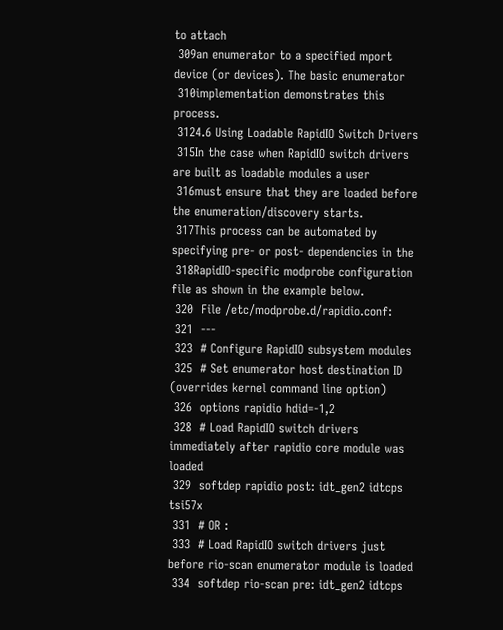to attach
 309an enumerator to a specified mport device (or devices). The basic enumerator
 310implementation demonstrates this process.
 3124.6 Using Loadable RapidIO Switch Drivers
 315In the case when RapidIO switch drivers are built as loadable modules a user
 316must ensure that they are loaded before the enumeration/discovery starts.
 317This process can be automated by specifying pre- or post- dependencies in the
 318RapidIO-specific modprobe configuration file as shown in the example below.
 320  File /etc/modprobe.d/rapidio.conf:
 321  ---
 323  # Configure RapidIO subsystem modules
 325  # Set enumerator host destination ID (overrides kernel command line option)
 326  options rapidio hdid=-1,2
 328  # Load RapidIO switch drivers immediately after rapidio core module was loaded
 329  softdep rapidio post: idt_gen2 idtcps tsi57x
 331  # OR :
 333  # Load RapidIO switch drivers just before rio-scan enumerator module is loaded
 334  softdep rio-scan pre: idt_gen2 idtcps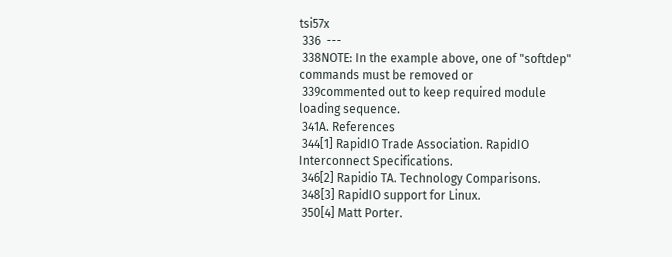tsi57x
 336  ---
 338NOTE: In the example above, one of "softdep" commands must be removed or
 339commented out to keep required module loading sequence.
 341A. References
 344[1] RapidIO Trade Association. RapidIO Interconnect Specifications.
 346[2] Rapidio TA. Technology Comparisons.
 348[3] RapidIO support for Linux.
 350[4] Matt Porter.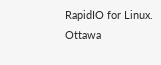RapidIO for Linux. Ottawa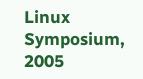Linux Symposium, 2005